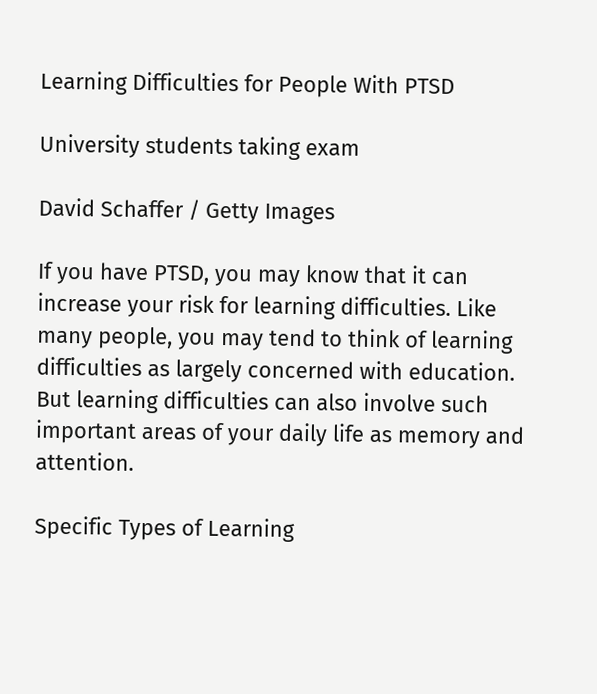Learning Difficulties for People With PTSD

University students taking exam

David Schaffer / Getty Images

If you have PTSD, you may know that it can increase your risk for learning difficulties. Like many people, you may tend to think of learning difficulties as largely concerned with education. But learning difficulties can also involve such important areas of your daily life as memory and attention.

Specific Types of Learning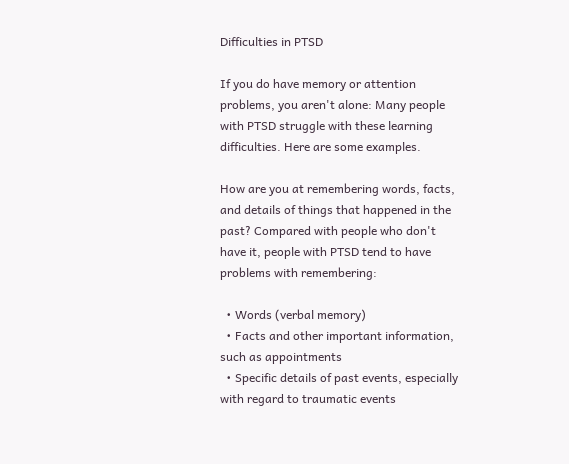Difficulties in PTSD

If you do have memory or attention problems, you aren't alone: Many people with PTSD struggle with these learning difficulties. Here are some examples.

How are you at remembering words, facts, and details of things that happened in the past? Compared with people who don't have it, people with PTSD tend to have problems with remembering:

  • Words (verbal memory)
  • Facts and other important information, such as appointments
  • Specific details of past events, especially with regard to traumatic events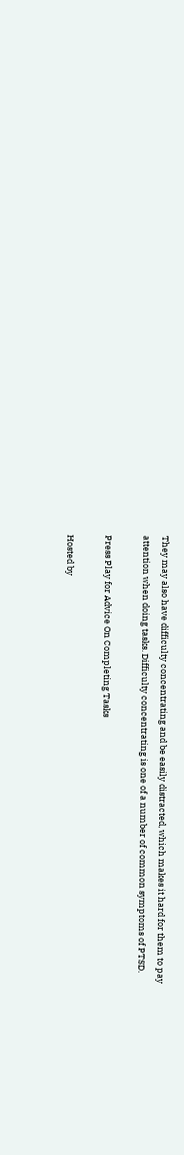They may also have difficulty concentrating and be easily distracted, which makes it hard for them to pay attention when doing tasks. Difficulty concentrating is one of a number of common symptoms of PTSD.

Press Play for Advice On Completing Tasks

Hosted by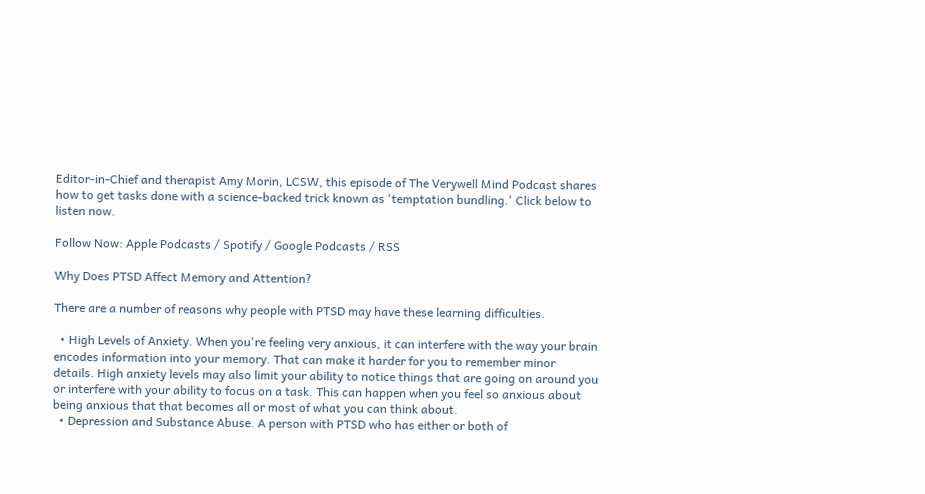Editor-in-Chief and therapist Amy Morin, LCSW, this episode of The Verywell Mind Podcast shares how to get tasks done with a science-backed trick known as 'temptation bundling.' Click below to listen now.

Follow Now: Apple Podcasts / Spotify / Google Podcasts / RSS

Why Does PTSD Affect Memory and Attention?

There are a number of reasons why people with PTSD may have these learning difficulties.

  • High Levels of Anxiety. When you're feeling very anxious, it can interfere with the way your brain encodes information into your memory. That can make it harder for you to remember minor details. High anxiety levels may also limit your ability to notice things that are going on around you or interfere with your ability to focus on a task. This can happen when you feel so anxious about being anxious that that becomes all or most of what you can think about.
  • Depression and Substance Abuse. A person with PTSD who has either or both of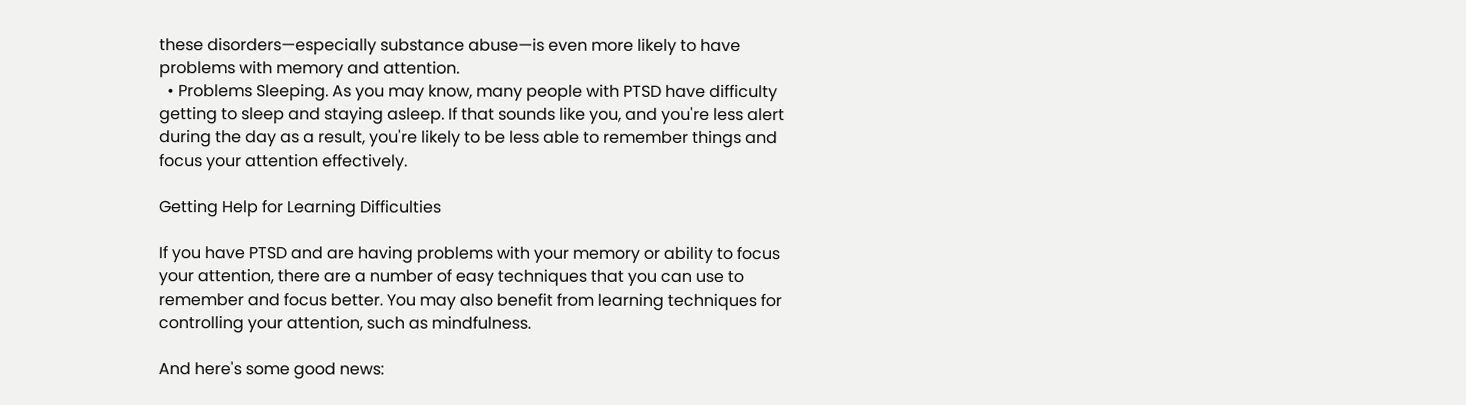these disorders—especially substance abuse—is even more likely to have problems with memory and attention.
  • Problems Sleeping. As you may know, many people with PTSD have difficulty getting to sleep and staying asleep. If that sounds like you, and you're less alert during the day as a result, you're likely to be less able to remember things and focus your attention effectively.

Getting Help for Learning Difficulties

If you have PTSD and are having problems with your memory or ability to focus your attention, there are a number of easy techniques that you can use to remember and focus better. You may also benefit from learning techniques for controlling your attention, such as mindfulness.

And here's some good news: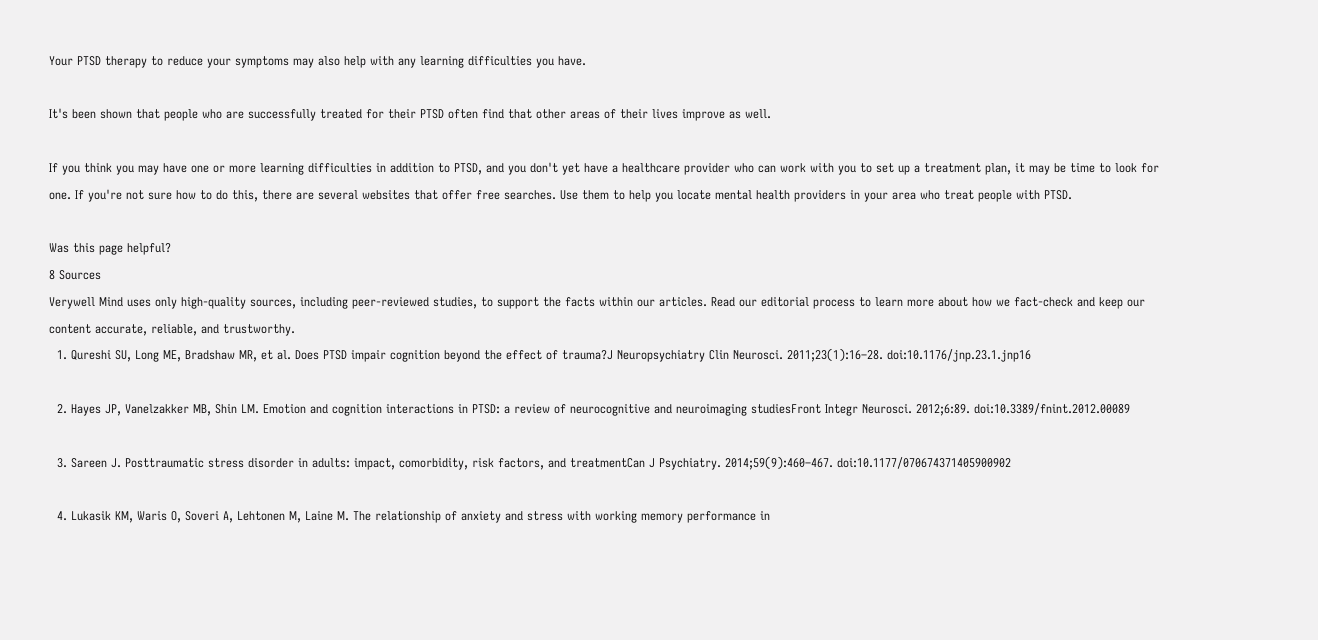Your PTSD therapy to reduce your symptoms may also help with any learning difficulties you have.

It's been shown that people who are successfully treated for their PTSD often find that other areas of their lives improve as well.

If you think you may have one or more learning difficulties in addition to PTSD, and you don't yet have a healthcare provider who can work with you to set up a treatment plan, it may be time to look for one. If you're not sure how to do this, there are several websites that offer free searches. Use them to help you locate mental health providers in your area who treat people with PTSD.

Was this page helpful?
8 Sources
Verywell Mind uses only high-quality sources, including peer-reviewed studies, to support the facts within our articles. Read our editorial process to learn more about how we fact-check and keep our content accurate, reliable, and trustworthy.
  1. Qureshi SU, Long ME, Bradshaw MR, et al. Does PTSD impair cognition beyond the effect of trauma?J Neuropsychiatry Clin Neurosci. 2011;23(1):16–28. doi:10.1176/jnp.23.1.jnp16

  2. Hayes JP, Vanelzakker MB, Shin LM. Emotion and cognition interactions in PTSD: a review of neurocognitive and neuroimaging studiesFront Integr Neurosci. 2012;6:89. doi:10.3389/fnint.2012.00089

  3. Sareen J. Posttraumatic stress disorder in adults: impact, comorbidity, risk factors, and treatmentCan J Psychiatry. 2014;59(9):460–467. doi:10.1177/070674371405900902

  4. Lukasik KM, Waris O, Soveri A, Lehtonen M, Laine M. The relationship of anxiety and stress with working memory performance in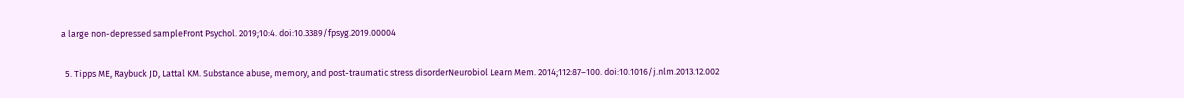a large non-depressed sampleFront Psychol. 2019;10:4. doi:10.3389/fpsyg.2019.00004

  5. Tipps ME, Raybuck JD, Lattal KM. Substance abuse, memory, and post-traumatic stress disorderNeurobiol Learn Mem. 2014;112:87–100. doi:10.1016/j.nlm.2013.12.002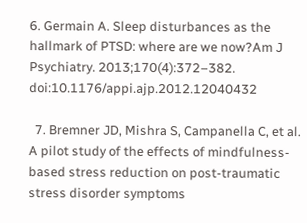6. Germain A. Sleep disturbances as the hallmark of PTSD: where are we now?Am J Psychiatry. 2013;170(4):372–382. doi:10.1176/appi.ajp.2012.12040432

  7. Bremner JD, Mishra S, Campanella C, et al. A pilot study of the effects of mindfulness-based stress reduction on post-traumatic stress disorder symptoms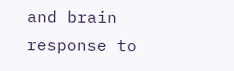and brain response to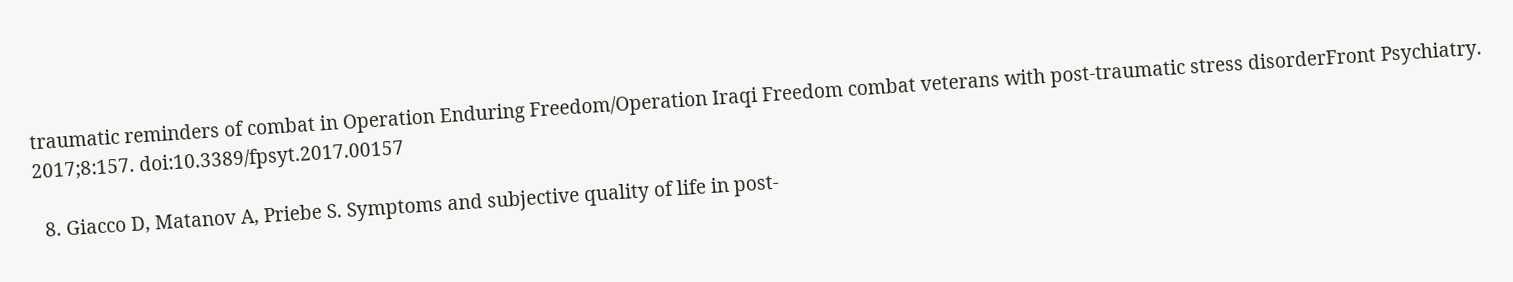traumatic reminders of combat in Operation Enduring Freedom/Operation Iraqi Freedom combat veterans with post-traumatic stress disorderFront Psychiatry. 2017;8:157. doi:10.3389/fpsyt.2017.00157

  8. Giacco D, Matanov A, Priebe S. Symptoms and subjective quality of life in post-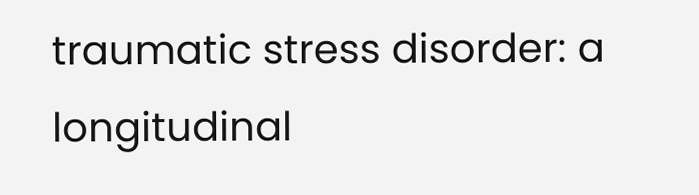traumatic stress disorder: a longitudinal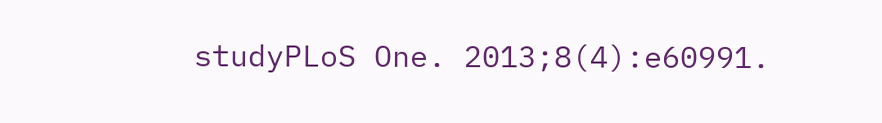studyPLoS One. 2013;8(4):e60991.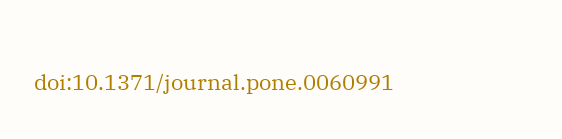doi:10.1371/journal.pone.0060991